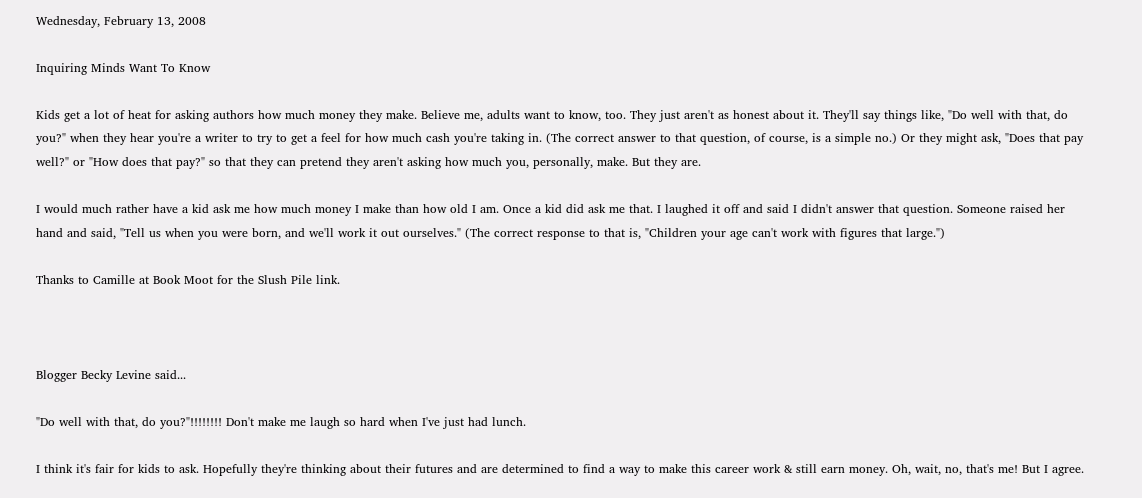Wednesday, February 13, 2008

Inquiring Minds Want To Know

Kids get a lot of heat for asking authors how much money they make. Believe me, adults want to know, too. They just aren't as honest about it. They'll say things like, "Do well with that, do you?" when they hear you're a writer to try to get a feel for how much cash you're taking in. (The correct answer to that question, of course, is a simple no.) Or they might ask, "Does that pay well?" or "How does that pay?" so that they can pretend they aren't asking how much you, personally, make. But they are.

I would much rather have a kid ask me how much money I make than how old I am. Once a kid did ask me that. I laughed it off and said I didn't answer that question. Someone raised her hand and said, "Tell us when you were born, and we'll work it out ourselves." (The correct response to that is, "Children your age can't work with figures that large.")

Thanks to Camille at Book Moot for the Slush Pile link.



Blogger Becky Levine said...

"Do well with that, do you?"!!!!!!!! Don't make me laugh so hard when I've just had lunch.

I think it's fair for kids to ask. Hopefully they're thinking about their futures and are determined to find a way to make this career work & still earn money. Oh, wait, no, that's me! But I agree.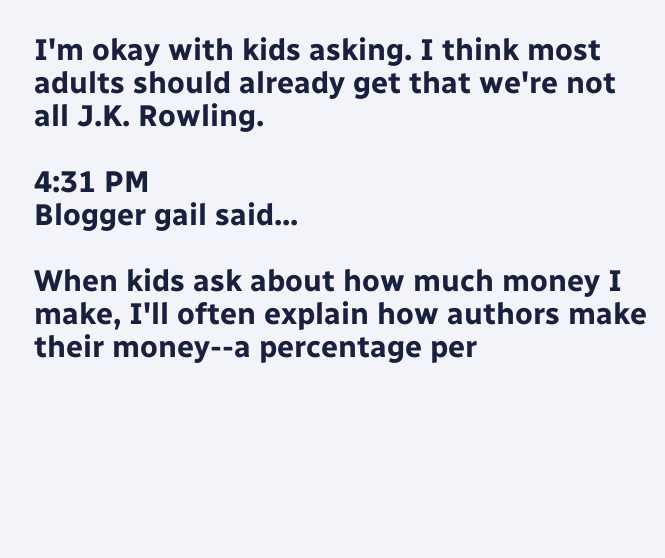I'm okay with kids asking. I think most adults should already get that we're not all J.K. Rowling.

4:31 PM
Blogger gail said...

When kids ask about how much money I make, I'll often explain how authors make their money--a percentage per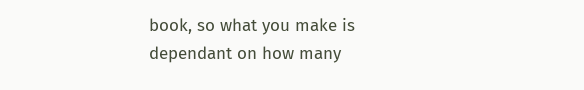book, so what you make is dependant on how many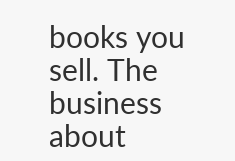books you sell. The business about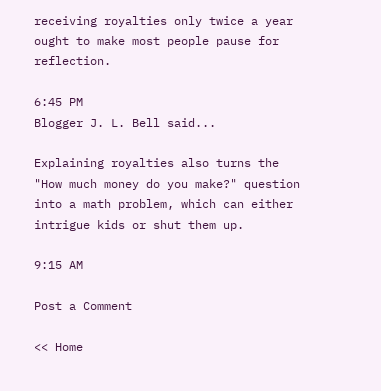receiving royalties only twice a year ought to make most people pause for reflection.

6:45 PM
Blogger J. L. Bell said...

Explaining royalties also turns the "How much money do you make?" question into a math problem, which can either intrigue kids or shut them up.

9:15 AM

Post a Comment

<< Home